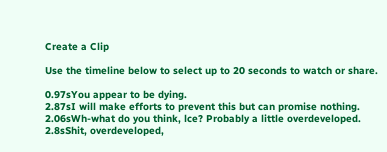Create a Clip

Use the timeline below to select up to 20 seconds to watch or share.

0.97sYou appear to be dying.
2.87sI will make efforts to prevent this but can promise nothing.
2.06sWh-what do you think, lce? Probably a little overdeveloped.
2.8sShit, overdeveloped,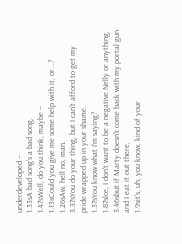underdeveloped --
1.33sA bad song's a bad song,
1.47sWell, do you think, maybe --
1.13sCould you give me some help with it, or...?
1.26sAw, hell no, man.
3.37sYou do your thing, but I can't afford to get my pride wrapped up in your shame.
1.37sYou know what I'm saying?
1.87slce, I don't want to be a negative Nelly or anything,
3.46sbut if Marty doesn't come back with my portal gun and I eat it out there,
1.9sit's, uh, you know, kind of your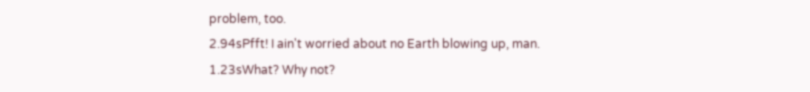problem, too.
2.94sPfft! I ain't worried about no Earth blowing up, man.
1.23sWhat? Why not?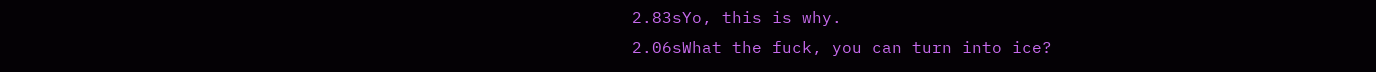2.83sYo, this is why.
2.06sWhat the fuck, you can turn into ice?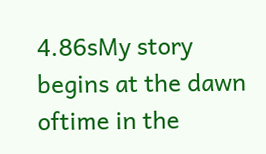4.86sMy story begins at the dawn oftime in the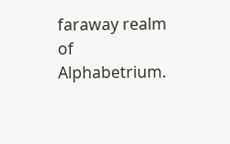faraway realm of Alphabetrium.